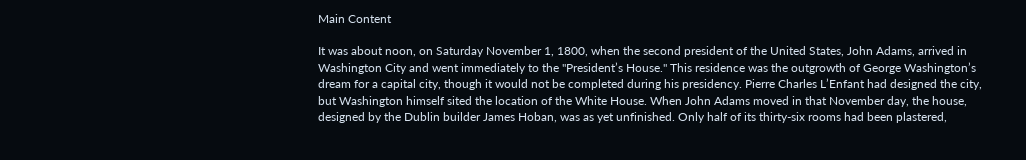Main Content

It was about noon, on Saturday November 1, 1800, when the second president of the United States, John Adams, arrived in Washington City and went immediately to the "President’s House." This residence was the outgrowth of George Washington’s dream for a capital city, though it would not be completed during his presidency. Pierre Charles L’Enfant had designed the city, but Washington himself sited the location of the White House. When John Adams moved in that November day, the house, designed by the Dublin builder James Hoban, was as yet unfinished. Only half of its thirty-six rooms had been plastered,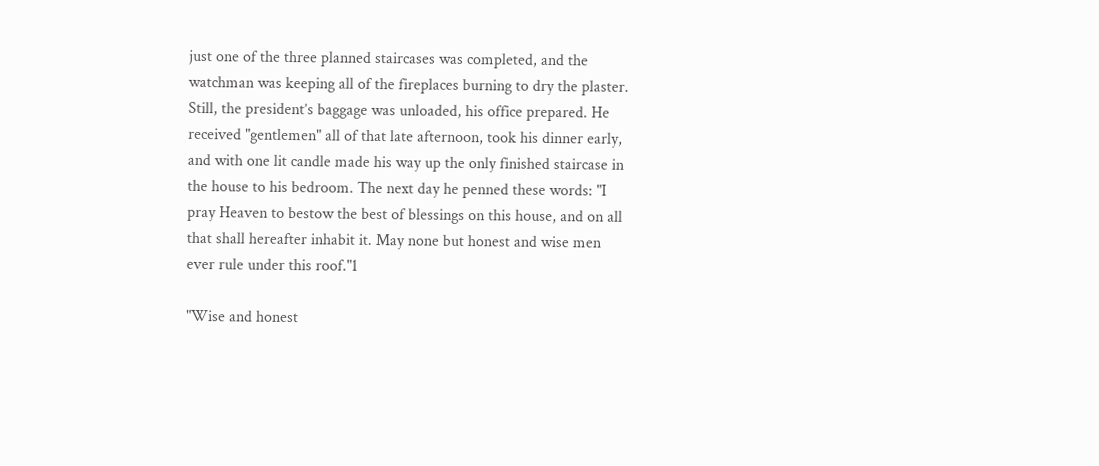just one of the three planned staircases was completed, and the watchman was keeping all of the fireplaces burning to dry the plaster. Still, the president’s baggage was unloaded, his office prepared. He received "gentlemen" all of that late afternoon, took his dinner early, and with one lit candle made his way up the only finished staircase in the house to his bedroom. The next day he penned these words: "I pray Heaven to bestow the best of blessings on this house, and on all that shall hereafter inhabit it. May none but honest and wise men ever rule under this roof."1

"Wise and honest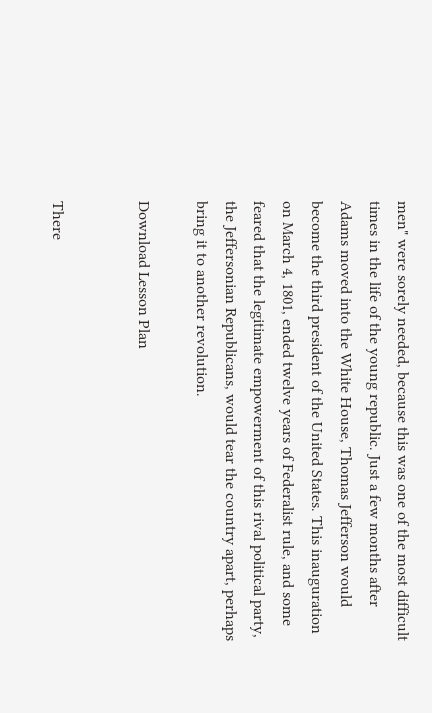men" were sorely needed, because this was one of the most difficult times in the life of the young republic. Just a few months after Adams moved into the White House, Thomas Jefferson would become the third president of the United States. This inauguration on March 4, 1801, ended twelve years of Federalist rule, and some feared that the legitimate empowerment of this rival political party, the Jeffersonian Republicans, would tear the country apart, perhaps bring it to another revolution.

Download Lesson Plan


There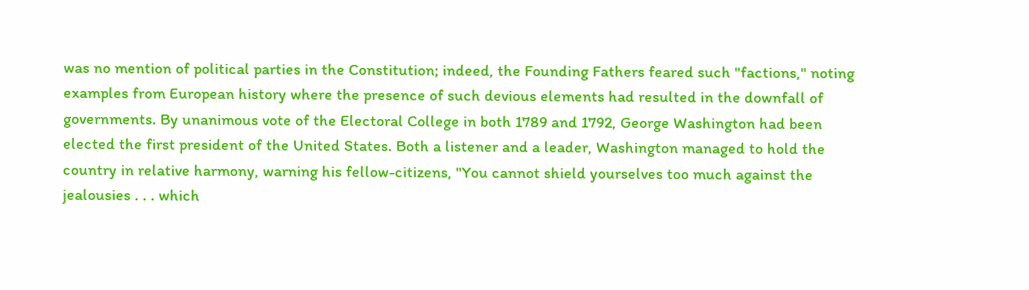was no mention of political parties in the Constitution; indeed, the Founding Fathers feared such "factions," noting examples from European history where the presence of such devious elements had resulted in the downfall of governments. By unanimous vote of the Electoral College in both 1789 and 1792, George Washington had been elected the first president of the United States. Both a listener and a leader, Washington managed to hold the country in relative harmony, warning his fellow-citizens, "You cannot shield yourselves too much against the jealousies . . . which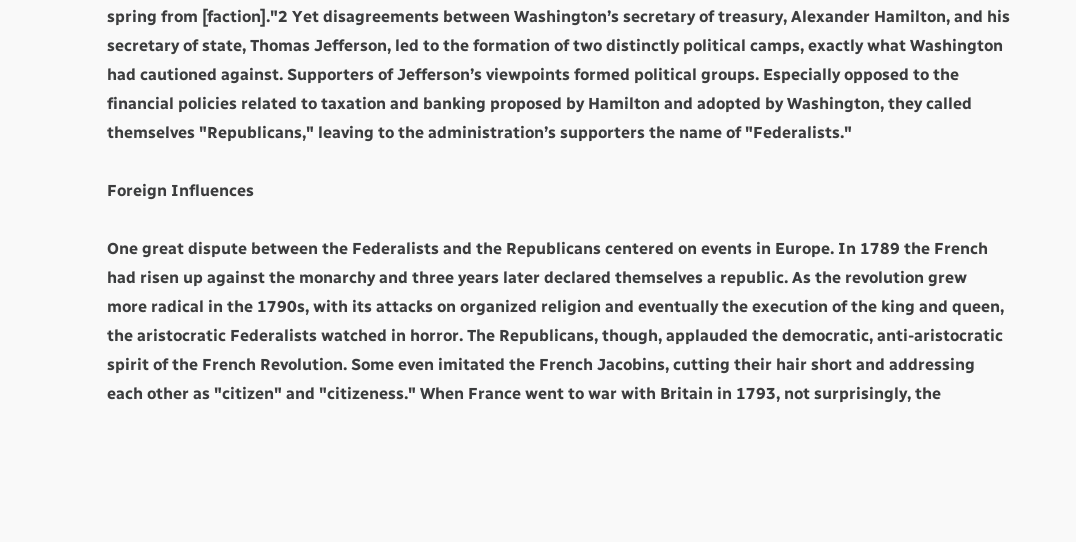spring from [faction]."2 Yet disagreements between Washington’s secretary of treasury, Alexander Hamilton, and his secretary of state, Thomas Jefferson, led to the formation of two distinctly political camps, exactly what Washington had cautioned against. Supporters of Jefferson’s viewpoints formed political groups. Especially opposed to the financial policies related to taxation and banking proposed by Hamilton and adopted by Washington, they called themselves "Republicans," leaving to the administration’s supporters the name of "Federalists."

Foreign Influences

One great dispute between the Federalists and the Republicans centered on events in Europe. In 1789 the French had risen up against the monarchy and three years later declared themselves a republic. As the revolution grew more radical in the 1790s, with its attacks on organized religion and eventually the execution of the king and queen, the aristocratic Federalists watched in horror. The Republicans, though, applauded the democratic, anti-aristocratic spirit of the French Revolution. Some even imitated the French Jacobins, cutting their hair short and addressing each other as "citizen" and "citizeness." When France went to war with Britain in 1793, not surprisingly, the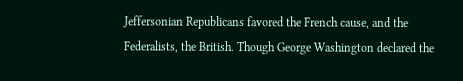Jeffersonian Republicans favored the French cause, and the Federalists, the British. Though George Washington declared the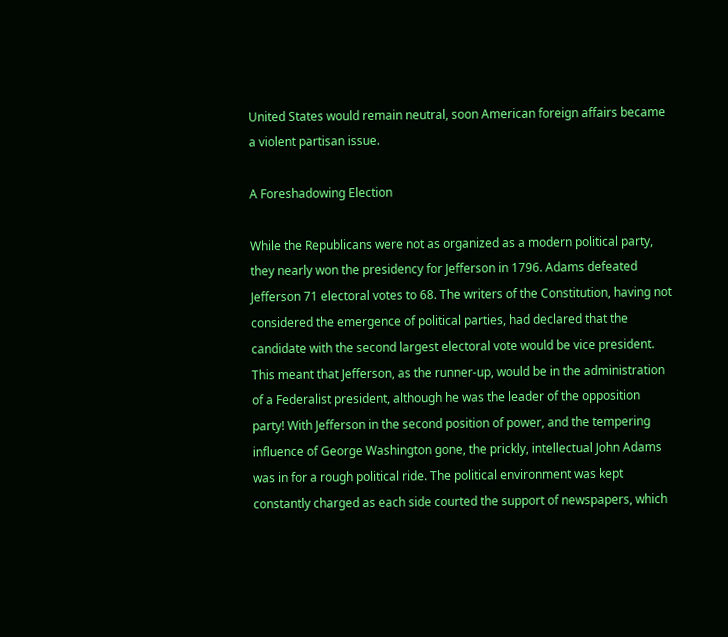United States would remain neutral, soon American foreign affairs became a violent partisan issue.

A Foreshadowing Election

While the Republicans were not as organized as a modern political party, they nearly won the presidency for Jefferson in 1796. Adams defeated Jefferson 71 electoral votes to 68. The writers of the Constitution, having not considered the emergence of political parties, had declared that the candidate with the second largest electoral vote would be vice president. This meant that Jefferson, as the runner-up, would be in the administration of a Federalist president, although he was the leader of the opposition party! With Jefferson in the second position of power, and the tempering influence of George Washington gone, the prickly, intellectual John Adams was in for a rough political ride. The political environment was kept constantly charged as each side courted the support of newspapers, which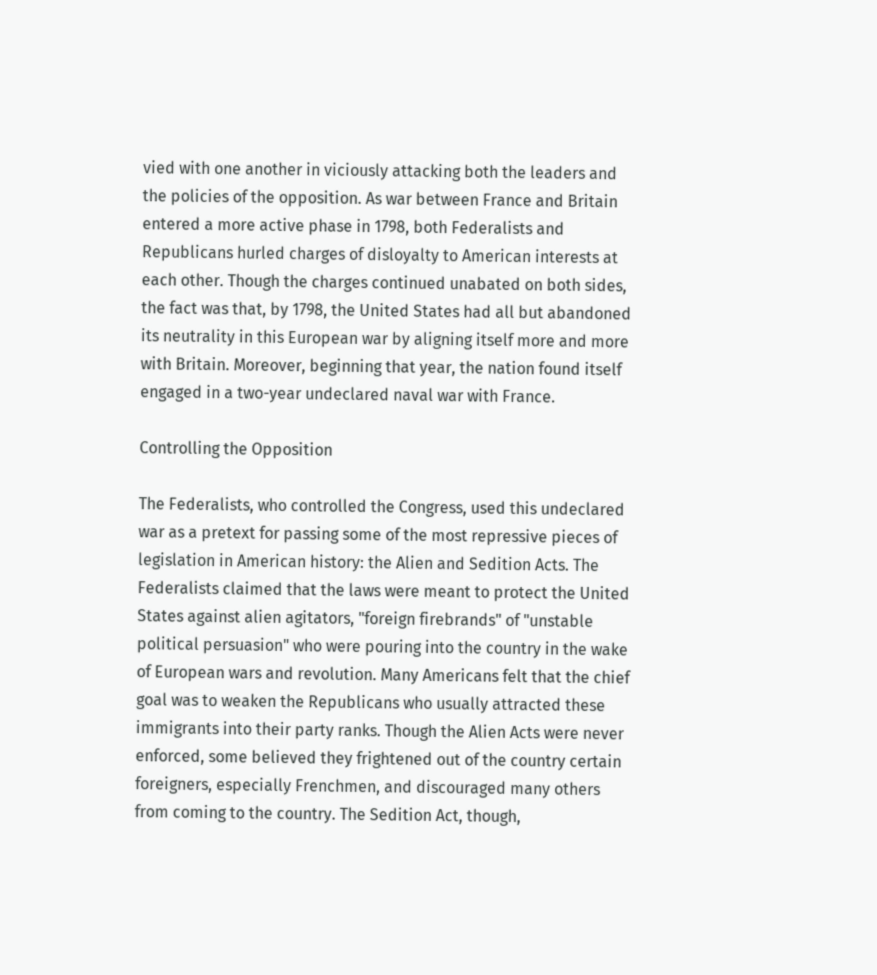vied with one another in viciously attacking both the leaders and the policies of the opposition. As war between France and Britain entered a more active phase in 1798, both Federalists and Republicans hurled charges of disloyalty to American interests at each other. Though the charges continued unabated on both sides, the fact was that, by 1798, the United States had all but abandoned its neutrality in this European war by aligning itself more and more with Britain. Moreover, beginning that year, the nation found itself engaged in a two-year undeclared naval war with France.

Controlling the Opposition

The Federalists, who controlled the Congress, used this undeclared war as a pretext for passing some of the most repressive pieces of legislation in American history: the Alien and Sedition Acts. The Federalists claimed that the laws were meant to protect the United States against alien agitators, "foreign firebrands" of "unstable political persuasion" who were pouring into the country in the wake of European wars and revolution. Many Americans felt that the chief goal was to weaken the Republicans who usually attracted these immigrants into their party ranks. Though the Alien Acts were never enforced, some believed they frightened out of the country certain foreigners, especially Frenchmen, and discouraged many others from coming to the country. The Sedition Act, though,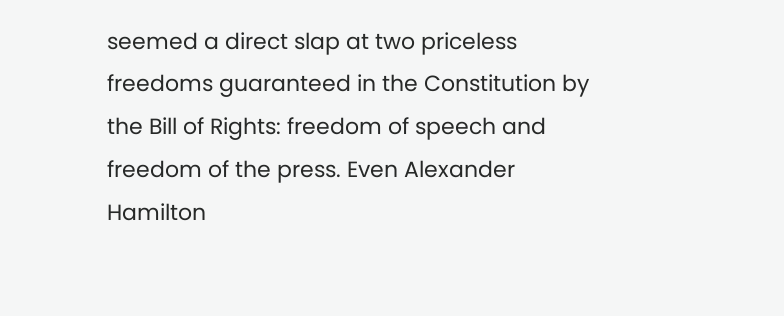seemed a direct slap at two priceless freedoms guaranteed in the Constitution by the Bill of Rights: freedom of speech and freedom of the press. Even Alexander Hamilton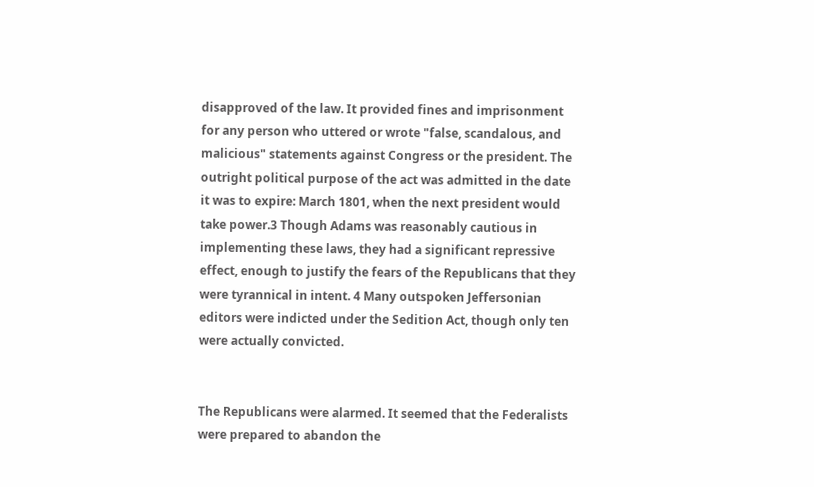disapproved of the law. It provided fines and imprisonment for any person who uttered or wrote "false, scandalous, and malicious" statements against Congress or the president. The outright political purpose of the act was admitted in the date it was to expire: March 1801, when the next president would take power.3 Though Adams was reasonably cautious in implementing these laws, they had a significant repressive effect, enough to justify the fears of the Republicans that they were tyrannical in intent. 4 Many outspoken Jeffersonian editors were indicted under the Sedition Act, though only ten were actually convicted.


The Republicans were alarmed. It seemed that the Federalists were prepared to abandon the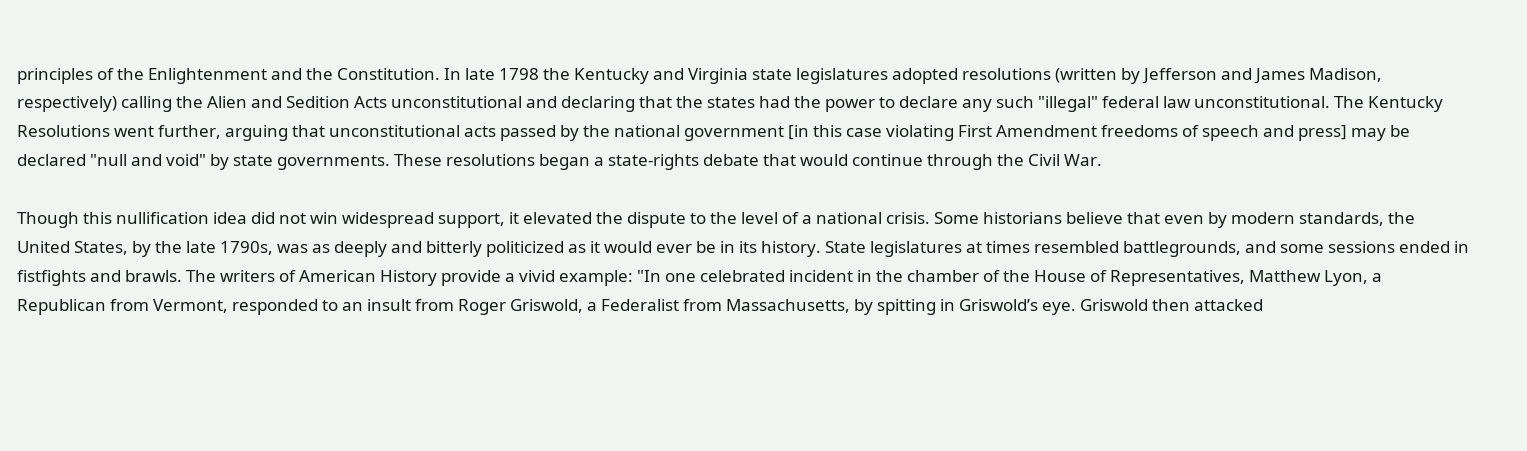principles of the Enlightenment and the Constitution. In late 1798 the Kentucky and Virginia state legislatures adopted resolutions (written by Jefferson and James Madison, respectively) calling the Alien and Sedition Acts unconstitutional and declaring that the states had the power to declare any such "illegal" federal law unconstitutional. The Kentucky Resolutions went further, arguing that unconstitutional acts passed by the national government [in this case violating First Amendment freedoms of speech and press] may be declared "null and void" by state governments. These resolutions began a state-rights debate that would continue through the Civil War.

Though this nullification idea did not win widespread support, it elevated the dispute to the level of a national crisis. Some historians believe that even by modern standards, the United States, by the late 1790s, was as deeply and bitterly politicized as it would ever be in its history. State legislatures at times resembled battlegrounds, and some sessions ended in fistfights and brawls. The writers of American History provide a vivid example: "In one celebrated incident in the chamber of the House of Representatives, Matthew Lyon, a Republican from Vermont, responded to an insult from Roger Griswold, a Federalist from Massachusetts, by spitting in Griswold’s eye. Griswold then attacked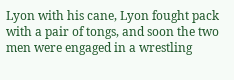Lyon with his cane, Lyon fought pack with a pair of tongs, and soon the two men were engaged in a wrestling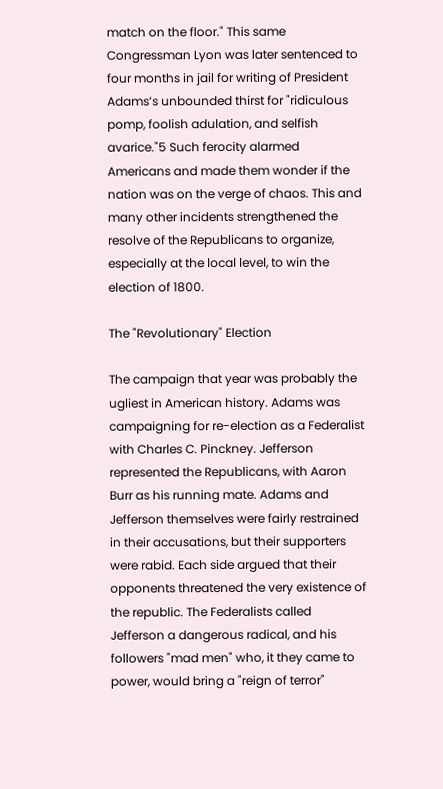match on the floor." This same Congressman Lyon was later sentenced to four months in jail for writing of President Adams’s unbounded thirst for "ridiculous pomp, foolish adulation, and selfish avarice."5 Such ferocity alarmed Americans and made them wonder if the nation was on the verge of chaos. This and many other incidents strengthened the resolve of the Republicans to organize, especially at the local level, to win the election of 1800.

The "Revolutionary" Election

The campaign that year was probably the ugliest in American history. Adams was campaigning for re-election as a Federalist with Charles C. Pinckney. Jefferson represented the Republicans, with Aaron Burr as his running mate. Adams and Jefferson themselves were fairly restrained in their accusations, but their supporters were rabid. Each side argued that their opponents threatened the very existence of the republic. The Federalists called Jefferson a dangerous radical, and his followers "mad men" who, it they came to power, would bring a "reign of terror"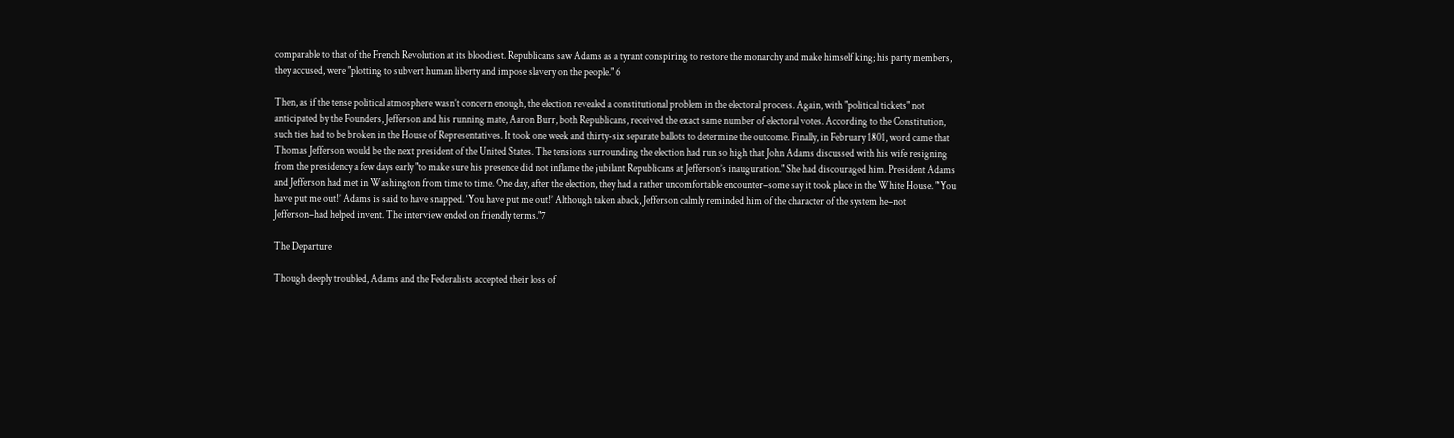comparable to that of the French Revolution at its bloodiest. Republicans saw Adams as a tyrant conspiring to restore the monarchy and make himself king; his party members, they accused, were "plotting to subvert human liberty and impose slavery on the people." 6

Then, as if the tense political atmosphere wasn’t concern enough, the election revealed a constitutional problem in the electoral process. Again, with "political tickets" not anticipated by the Founders, Jefferson and his running mate, Aaron Burr, both Republicans, received the exact same number of electoral votes. According to the Constitution, such ties had to be broken in the House of Representatives. It took one week and thirty-six separate ballots to determine the outcome. Finally, in February 1801, word came that Thomas Jefferson would be the next president of the United States. The tensions surrounding the election had run so high that John Adams discussed with his wife resigning from the presidency a few days early "to make sure his presence did not inflame the jubilant Republicans at Jefferson’s inauguration." She had discouraged him. President Adams and Jefferson had met in Washington from time to time. One day, after the election, they had a rather uncomfortable encounter–some say it took place in the White House. "‘You have put me out!’ Adams is said to have snapped. ‘You have put me out!’ Although taken aback, Jefferson calmly reminded him of the character of the system he–not Jefferson–had helped invent. The interview ended on friendly terms."7

The Departure

Though deeply troubled, Adams and the Federalists accepted their loss of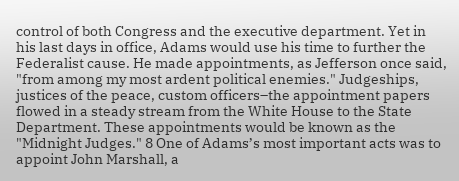control of both Congress and the executive department. Yet in his last days in office, Adams would use his time to further the Federalist cause. He made appointments, as Jefferson once said, "from among my most ardent political enemies." Judgeships, justices of the peace, custom officers–the appointment papers flowed in a steady stream from the White House to the State Department. These appointments would be known as the "Midnight Judges." 8 One of Adams’s most important acts was to appoint John Marshall, a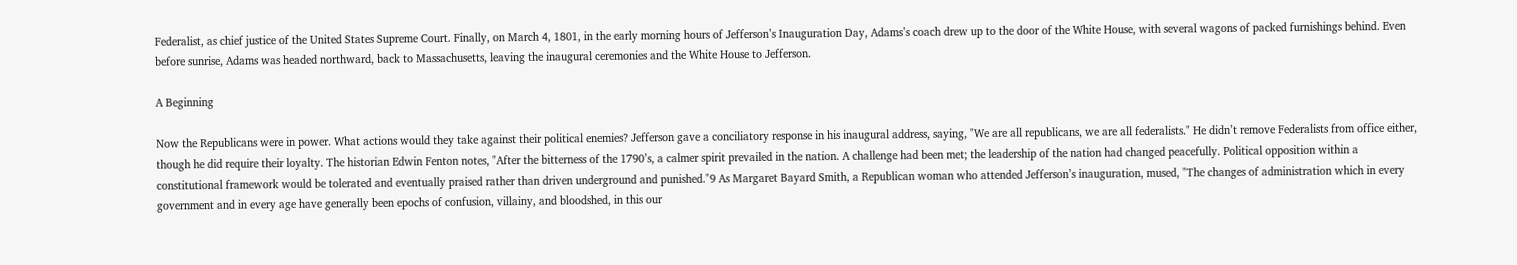Federalist, as chief justice of the United States Supreme Court. Finally, on March 4, 1801, in the early morning hours of Jefferson’s Inauguration Day, Adams’s coach drew up to the door of the White House, with several wagons of packed furnishings behind. Even before sunrise, Adams was headed northward, back to Massachusetts, leaving the inaugural ceremonies and the White House to Jefferson.

A Beginning

Now the Republicans were in power. What actions would they take against their political enemies? Jefferson gave a conciliatory response in his inaugural address, saying, "We are all republicans, we are all federalists." He didn’t remove Federalists from office either, though he did require their loyalty. The historian Edwin Fenton notes, "After the bitterness of the 1790’s, a calmer spirit prevailed in the nation. A challenge had been met; the leadership of the nation had changed peacefully. Political opposition within a constitutional framework would be tolerated and eventually praised rather than driven underground and punished."9 As Margaret Bayard Smith, a Republican woman who attended Jefferson’s inauguration, mused, "The changes of administration which in every government and in every age have generally been epochs of confusion, villainy, and bloodshed, in this our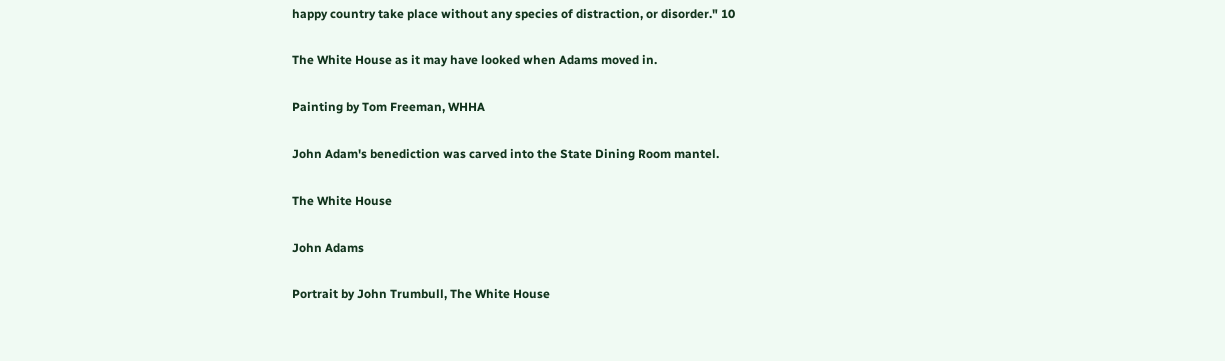happy country take place without any species of distraction, or disorder." 10

The White House as it may have looked when Adams moved in.

Painting by Tom Freeman, WHHA

John Adam's benediction was carved into the State Dining Room mantel.

The White House

John Adams

Portrait by John Trumbull, The White House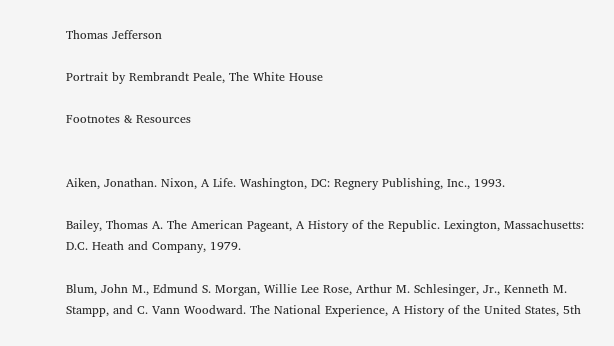Thomas Jefferson

Portrait by Rembrandt Peale, The White House

Footnotes & Resources


Aiken, Jonathan. Nixon, A Life. Washington, DC: Regnery Publishing, Inc., 1993.

Bailey, Thomas A. The American Pageant, A History of the Republic. Lexington, Massachusetts: D.C. Heath and Company, 1979.

Blum, John M., Edmund S. Morgan, Willie Lee Rose, Arthur M. Schlesinger, Jr., Kenneth M. Stampp, and C. Vann Woodward. The National Experience, A History of the United States, 5th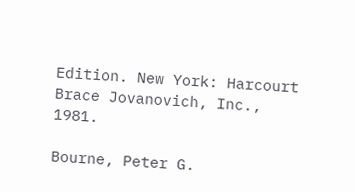Edition. New York: Harcourt Brace Jovanovich, Inc., 1981.

Bourne, Peter G.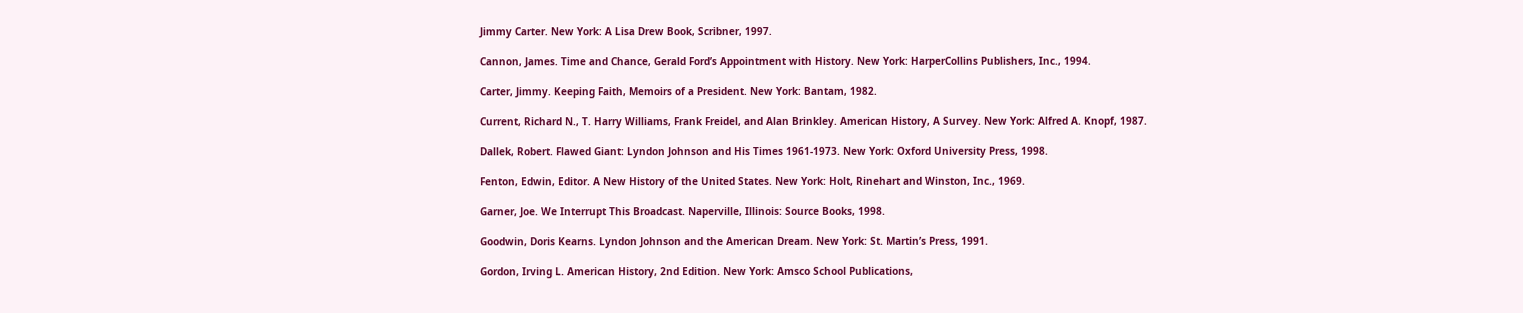Jimmy Carter. New York: A Lisa Drew Book, Scribner, 1997.

Cannon, James. Time and Chance, Gerald Ford’s Appointment with History. New York: HarperCollins Publishers, Inc., 1994.

Carter, Jimmy. Keeping Faith, Memoirs of a President. New York: Bantam, 1982.

Current, Richard N., T. Harry Williams, Frank Freidel, and Alan Brinkley. American History, A Survey. New York: Alfred A. Knopf, 1987.

Dallek, Robert. Flawed Giant: Lyndon Johnson and His Times 1961-1973. New York: Oxford University Press, 1998.

Fenton, Edwin, Editor. A New History of the United States. New York: Holt, Rinehart and Winston, Inc., 1969.

Garner, Joe. We Interrupt This Broadcast. Naperville, Illinois: Source Books, 1998.

Goodwin, Doris Kearns. Lyndon Johnson and the American Dream. New York: St. Martin’s Press, 1991.

Gordon, Irving L. American History, 2nd Edition. New York: Amsco School Publications,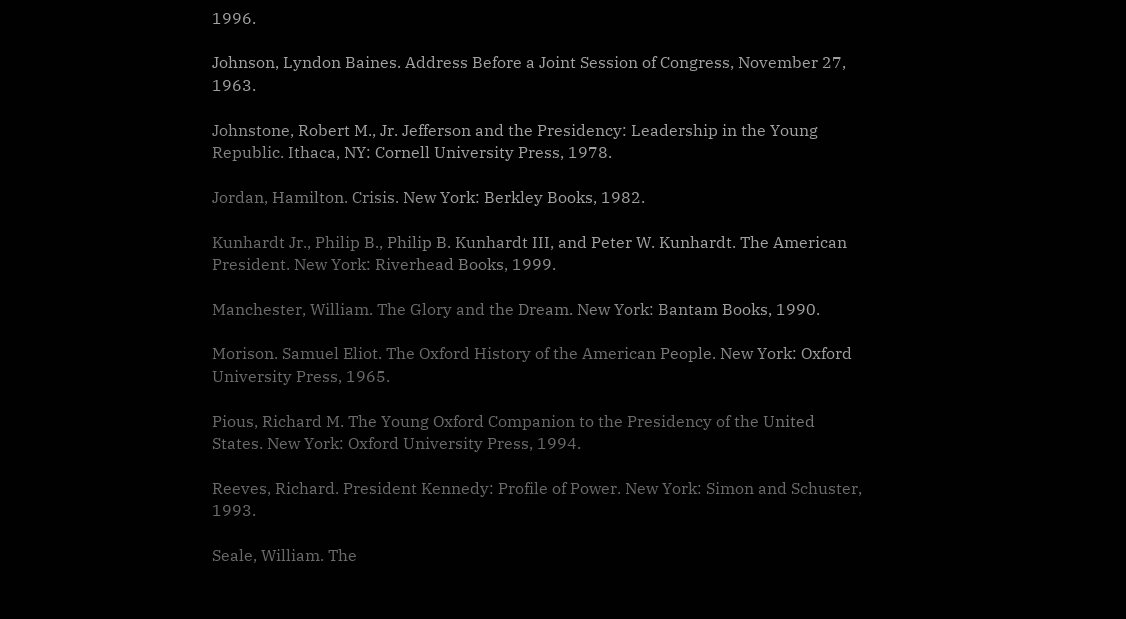1996.

Johnson, Lyndon Baines. Address Before a Joint Session of Congress, November 27, 1963.

Johnstone, Robert M., Jr. Jefferson and the Presidency: Leadership in the Young Republic. Ithaca, NY: Cornell University Press, 1978.

Jordan, Hamilton. Crisis. New York: Berkley Books, 1982.

Kunhardt Jr., Philip B., Philip B. Kunhardt III, and Peter W. Kunhardt. The American President. New York: Riverhead Books, 1999.

Manchester, William. The Glory and the Dream. New York: Bantam Books, 1990.

Morison. Samuel Eliot. The Oxford History of the American People. New York: Oxford University Press, 1965.

Pious, Richard M. The Young Oxford Companion to the Presidency of the United States. New York: Oxford University Press, 1994.

Reeves, Richard. President Kennedy: Profile of Power. New York: Simon and Schuster, 1993.

Seale, William. The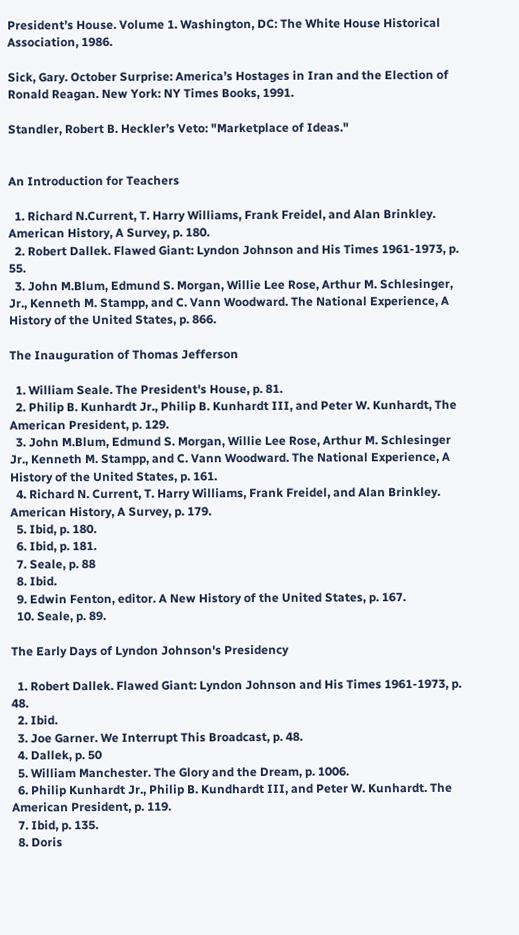President’s House. Volume 1. Washington, DC: The White House Historical Association, 1986.

Sick, Gary. October Surprise: America’s Hostages in Iran and the Election of Ronald Reagan. New York: NY Times Books, 1991.

Standler, Robert B. Heckler’s Veto: "Marketplace of Ideas."


An Introduction for Teachers

  1. Richard N.Current, T. Harry Williams, Frank Freidel, and Alan Brinkley. American History, A Survey, p. 180.
  2. Robert Dallek. Flawed Giant: Lyndon Johnson and His Times 1961-1973, p. 55.
  3. John M.Blum, Edmund S. Morgan, Willie Lee Rose, Arthur M. Schlesinger, Jr., Kenneth M. Stampp, and C. Vann Woodward. The National Experience, A History of the United States, p. 866.

The Inauguration of Thomas Jefferson

  1. William Seale. The President's House, p. 81.
  2. Philip B. Kunhardt Jr., Philip B. Kunhardt III, and Peter W. Kunhardt, The American President, p. 129.
  3. John M.Blum, Edmund S. Morgan, Willie Lee Rose, Arthur M. Schlesinger Jr., Kenneth M. Stampp, and C. Vann Woodward. The National Experience, A History of the United States, p. 161.
  4. Richard N. Current, T. Harry Williams, Frank Freidel, and Alan Brinkley. American History, A Survey, p. 179.
  5. Ibid, p. 180.
  6. Ibid, p. 181.
  7. Seale, p. 88
  8. Ibid.
  9. Edwin Fenton, editor. A New History of the United States, p. 167.
  10. Seale, p. 89.

The Early Days of Lyndon Johnson's Presidency

  1. Robert Dallek. Flawed Giant: Lyndon Johnson and His Times 1961-1973, p. 48.
  2. Ibid.
  3. Joe Garner. We Interrupt This Broadcast, p. 48.
  4. Dallek, p. 50
  5. William Manchester. The Glory and the Dream, p. 1006.
  6. Philip Kunhardt Jr., Philip B. Kundhardt III, and Peter W. Kunhardt. The American President, p. 119.
  7. Ibid, p. 135.
  8. Doris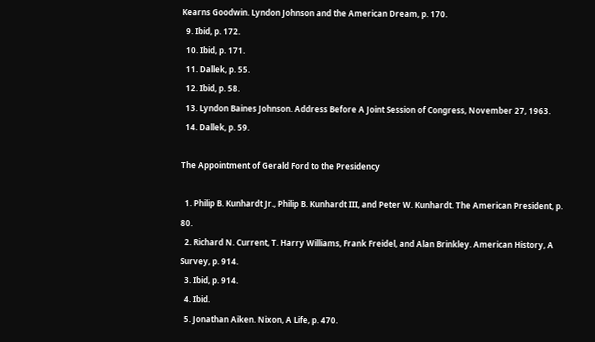Kearns Goodwin. Lyndon Johnson and the American Dream, p. 170.
  9. Ibid, p. 172.
  10. Ibid, p. 171.
  11. Dallek, p. 55.
  12. Ibid, p. 58.
  13. Lyndon Baines Johnson. Address Before A Joint Session of Congress, November 27, 1963.
  14. Dallek, p. 59.

The Appointment of Gerald Ford to the Presidency

  1. Philip B. Kunhardt Jr., Philip B. Kunhardt III, and Peter W. Kunhardt. The American President, p. 80.
  2. Richard N. Current, T. Harry Williams, Frank Freidel, and Alan Brinkley. American History, A Survey, p. 914.
  3. Ibid, p. 914.
  4. Ibid.
  5. Jonathan Aiken. Nixon, A Life, p. 470.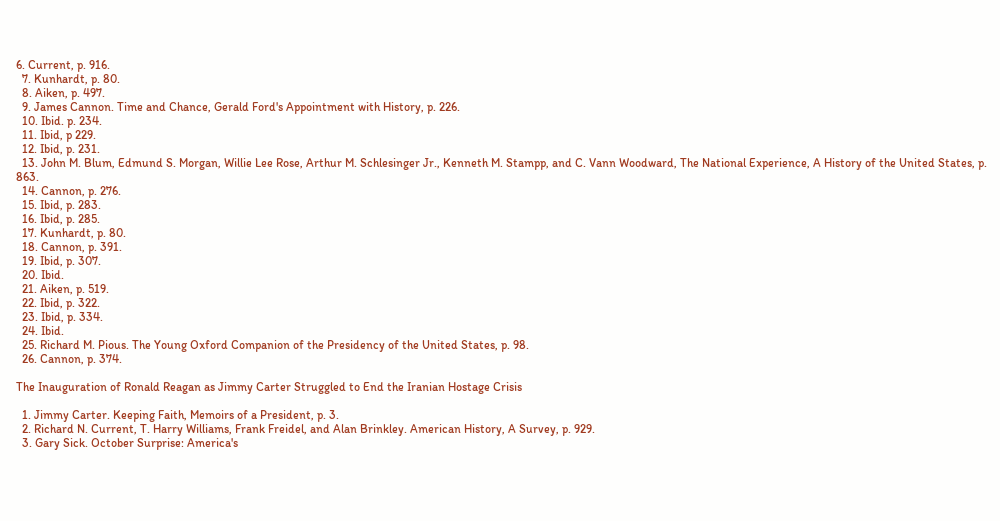6. Current, p. 916.
  7. Kunhardt, p. 80.
  8. Aiken, p. 497.
  9. James Cannon. Time and Chance, Gerald Ford's Appointment with History, p. 226.
  10. Ibid. p. 234.
  11. Ibid, p 229.
  12. Ibid, p. 231.
  13. John M. Blum, Edmund S. Morgan, Willie Lee Rose, Arthur M. Schlesinger Jr., Kenneth M. Stampp, and C. Vann Woodward, The National Experience, A History of the United States, p. 863.
  14. Cannon, p. 276.
  15. Ibid, p. 283.
  16. Ibid, p. 285.
  17. Kunhardt, p. 80.
  18. Cannon, p. 391.
  19. Ibid, p. 307.
  20. Ibid.
  21. Aiken, p. 519.
  22. Ibid, p. 322.
  23. Ibid, p. 334.
  24. Ibid.
  25. Richard M. Pious. The Young Oxford Companion of the Presidency of the United States, p. 98.
  26. Cannon, p. 374.

The Inauguration of Ronald Reagan as Jimmy Carter Struggled to End the Iranian Hostage Crisis

  1. Jimmy Carter. Keeping Faith, Memoirs of a President, p. 3.
  2. Richard N. Current, T. Harry Williams, Frank Freidel, and Alan Brinkley. American History, A Survey, p. 929.
  3. Gary Sick. October Surprise: America's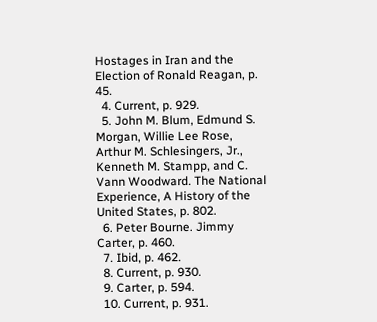Hostages in Iran and the Election of Ronald Reagan, p. 45.
  4. Current, p. 929.
  5. John M. Blum, Edmund S. Morgan, Willie Lee Rose, Arthur M. Schlesingers, Jr., Kenneth M. Stampp, and C. Vann Woodward. The National Experience, A History of the United States, p. 802.
  6. Peter Bourne. Jimmy Carter, p. 460.
  7. Ibid, p. 462.
  8. Current, p. 930.
  9. Carter, p. 594.
  10. Current, p. 931.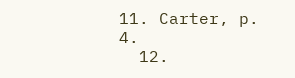11. Carter, p. 4.
  12.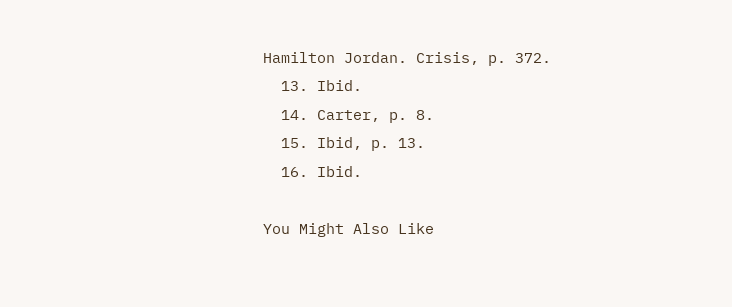Hamilton Jordan. Crisis, p. 372.
  13. Ibid.
  14. Carter, p. 8.
  15. Ibid, p. 13.
  16. Ibid.

You Might Also Like